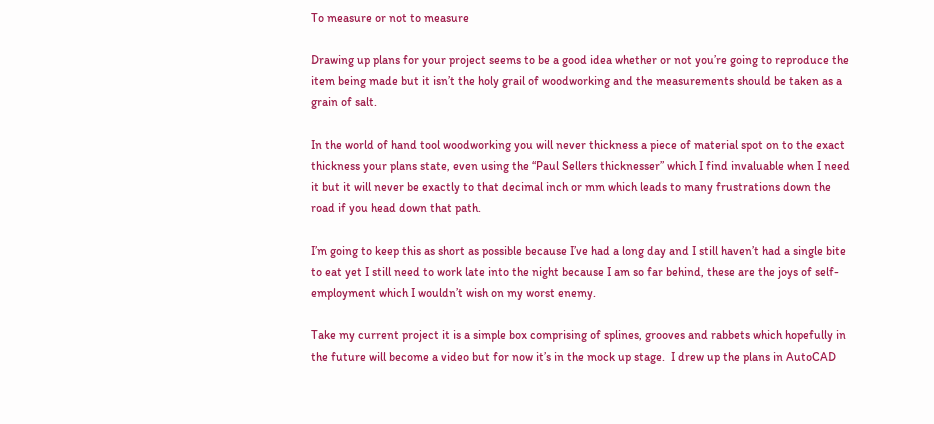To measure or not to measure

Drawing up plans for your project seems to be a good idea whether or not you’re going to reproduce the item being made but it isn’t the holy grail of woodworking and the measurements should be taken as a grain of salt.

In the world of hand tool woodworking you will never thickness a piece of material spot on to the exact thickness your plans state, even using the “Paul Sellers thicknesser” which I find invaluable when I need it but it will never be exactly to that decimal inch or mm which leads to many frustrations down the road if you head down that path.

I’m going to keep this as short as possible because I’ve had a long day and I still haven’t had a single bite to eat yet I still need to work late into the night because I am so far behind, these are the joys of self-employment which I wouldn’t wish on my worst enemy.

Take my current project it is a simple box comprising of splines, grooves and rabbets which hopefully in the future will become a video but for now it’s in the mock up stage.  I drew up the plans in AutoCAD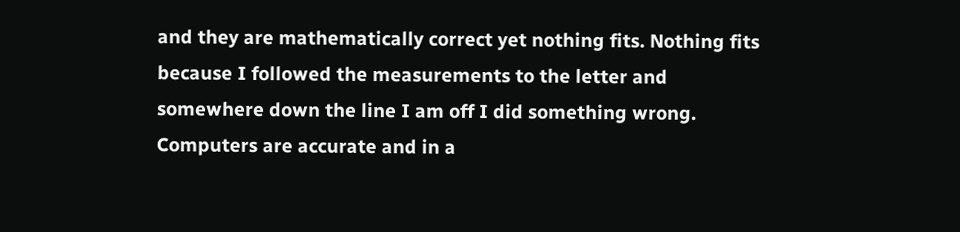and they are mathematically correct yet nothing fits. Nothing fits because I followed the measurements to the letter and somewhere down the line I am off I did something wrong.  Computers are accurate and in a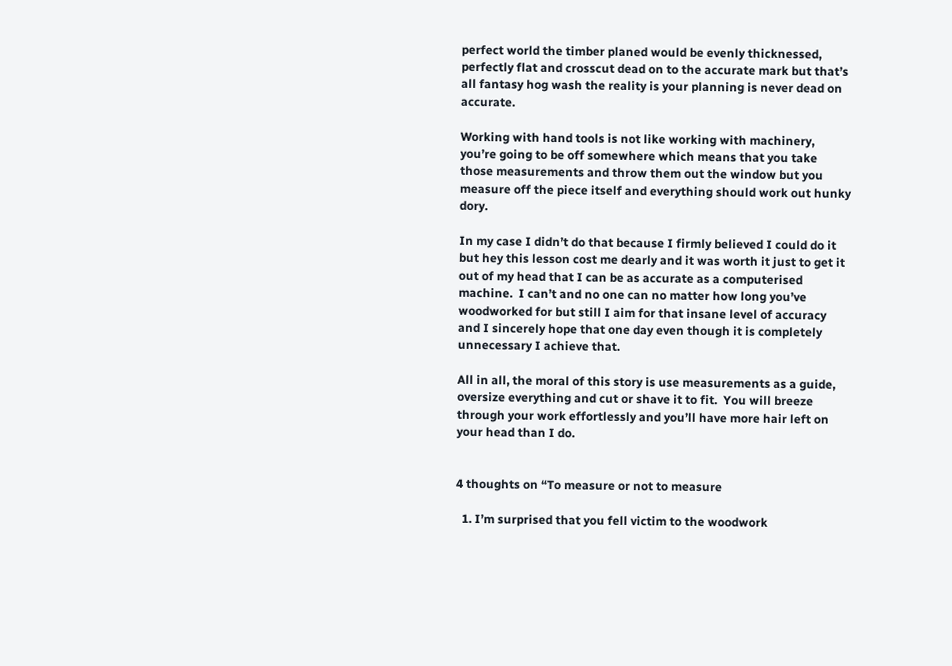perfect world the timber planed would be evenly thicknessed, perfectly flat and crosscut dead on to the accurate mark but that’s all fantasy hog wash the reality is your planning is never dead on accurate.

Working with hand tools is not like working with machinery, you’re going to be off somewhere which means that you take those measurements and throw them out the window but you measure off the piece itself and everything should work out hunky dory.

In my case I didn’t do that because I firmly believed I could do it but hey this lesson cost me dearly and it was worth it just to get it out of my head that I can be as accurate as a computerised machine.  I can’t and no one can no matter how long you’ve woodworked for but still I aim for that insane level of accuracy and I sincerely hope that one day even though it is completely unnecessary I achieve that.

All in all, the moral of this story is use measurements as a guide, oversize everything and cut or shave it to fit.  You will breeze through your work effortlessly and you’ll have more hair left on your head than I do.


4 thoughts on “To measure or not to measure

  1. I’m surprised that you fell victim to the woodwork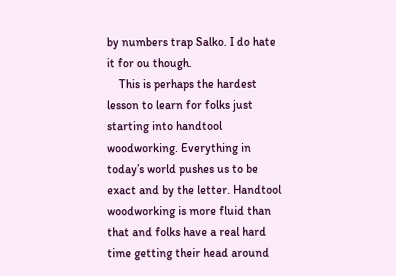by numbers trap Salko. I do hate it for ou though.
    This is perhaps the hardest lesson to learn for folks just starting into handtool woodworking. Everything in today’s world pushes us to be exact and by the letter. Handtool woodworking is more fluid than that and folks have a real hard time getting their head around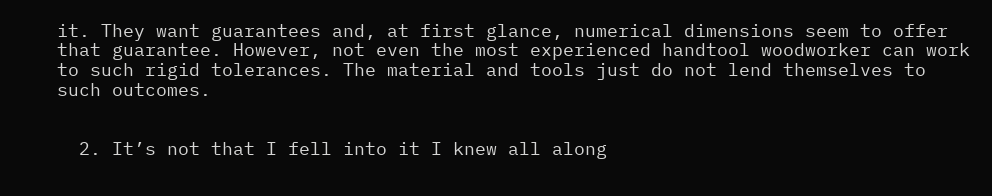it. They want guarantees and, at first glance, numerical dimensions seem to offer that guarantee. However, not even the most experienced handtool woodworker can work to such rigid tolerances. The material and tools just do not lend themselves to such outcomes.


  2. It’s not that I fell into it I knew all along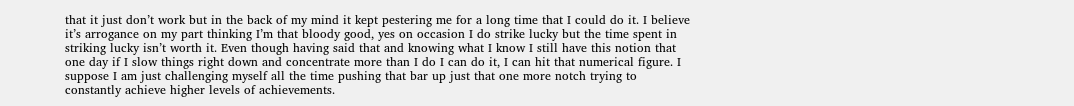that it just don’t work but in the back of my mind it kept pestering me for a long time that I could do it. I believe it’s arrogance on my part thinking I’m that bloody good, yes on occasion I do strike lucky but the time spent in striking lucky isn’t worth it. Even though having said that and knowing what I know I still have this notion that one day if I slow things right down and concentrate more than I do I can do it, I can hit that numerical figure. I suppose I am just challenging myself all the time pushing that bar up just that one more notch trying to constantly achieve higher levels of achievements.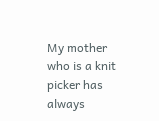My mother who is a knit picker has always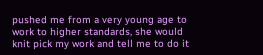pushed me from a very young age to work to higher standards, she would knit pick my work and tell me to do it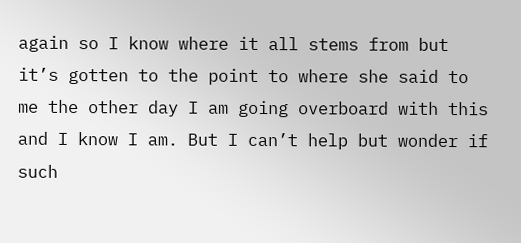again so I know where it all stems from but it’s gotten to the point to where she said to me the other day I am going overboard with this and I know I am. But I can’t help but wonder if such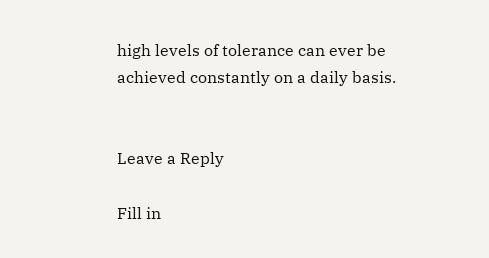high levels of tolerance can ever be achieved constantly on a daily basis.


Leave a Reply

Fill in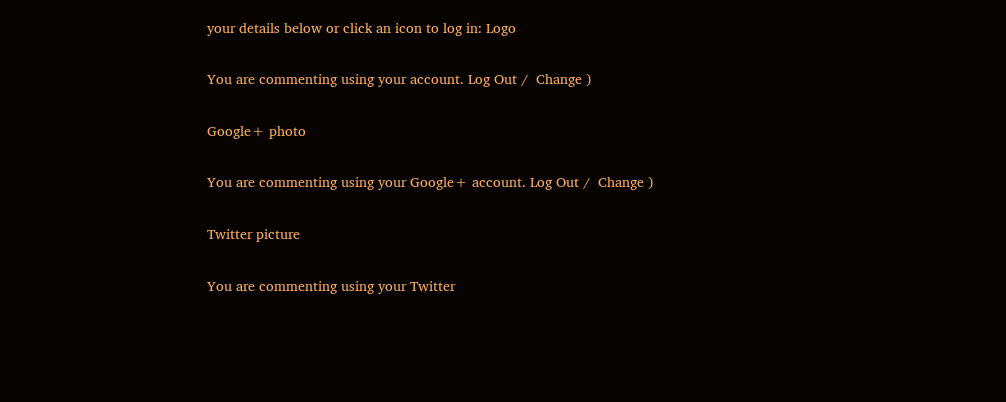your details below or click an icon to log in: Logo

You are commenting using your account. Log Out /  Change )

Google+ photo

You are commenting using your Google+ account. Log Out /  Change )

Twitter picture

You are commenting using your Twitter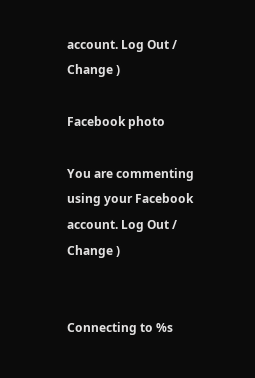account. Log Out /  Change )

Facebook photo

You are commenting using your Facebook account. Log Out /  Change )


Connecting to %s